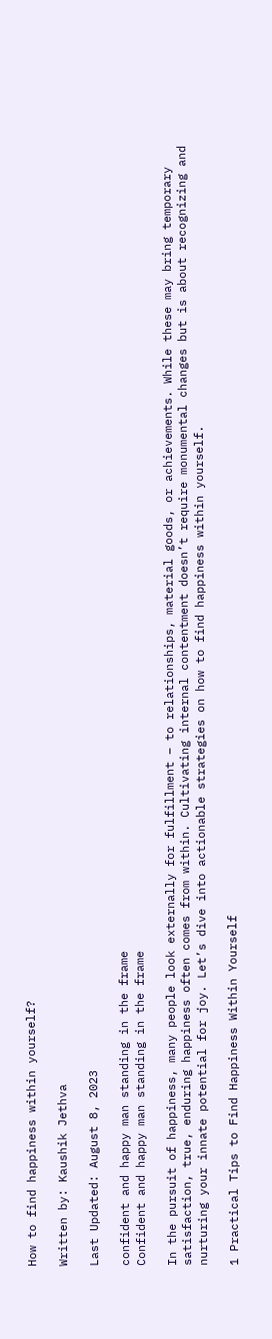How to find happiness within yourself?

Written by: Kaushik Jethva

Last Updated: August 8, 2023

confident and happy man standing in the frame
Confident and happy man standing in the frame

In the pursuit of happiness, many people look externally for fulfillment – to relationships, material goods, or achievements. While these may bring temporary satisfaction, true, enduring happiness often comes from within. Cultivating internal contentment doesn’t require monumental changes but is about recognizing and nurturing your innate potential for joy. Let’s dive into actionable strategies on how to find happiness within yourself.

1 Practical Tips to Find Happiness Within Yourself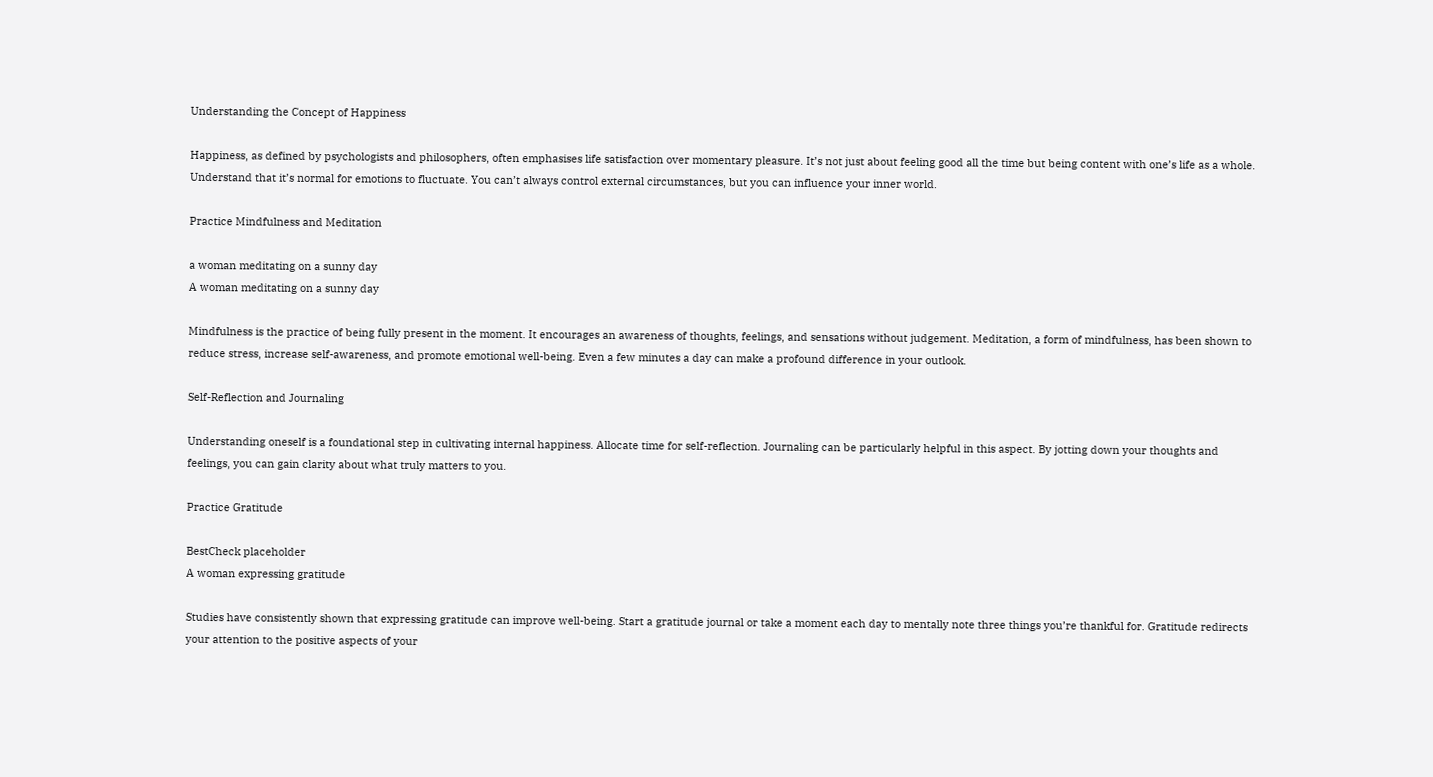Understanding the Concept of Happiness

Happiness, as defined by psychologists and philosophers, often emphasises life satisfaction over momentary pleasure. It’s not just about feeling good all the time but being content with one’s life as a whole. Understand that it’s normal for emotions to fluctuate. You can’t always control external circumstances, but you can influence your inner world.

Practice Mindfulness and Meditation

a woman meditating on a sunny day
A woman meditating on a sunny day

Mindfulness is the practice of being fully present in the moment. It encourages an awareness of thoughts, feelings, and sensations without judgement. Meditation, a form of mindfulness, has been shown to reduce stress, increase self-awareness, and promote emotional well-being. Even a few minutes a day can make a profound difference in your outlook.

Self-Reflection and Journaling

Understanding oneself is a foundational step in cultivating internal happiness. Allocate time for self-reflection. Journaling can be particularly helpful in this aspect. By jotting down your thoughts and feelings, you can gain clarity about what truly matters to you.

Practice Gratitude

BestCheck placeholder
A woman expressing gratitude

Studies have consistently shown that expressing gratitude can improve well-being. Start a gratitude journal or take a moment each day to mentally note three things you’re thankful for. Gratitude redirects your attention to the positive aspects of your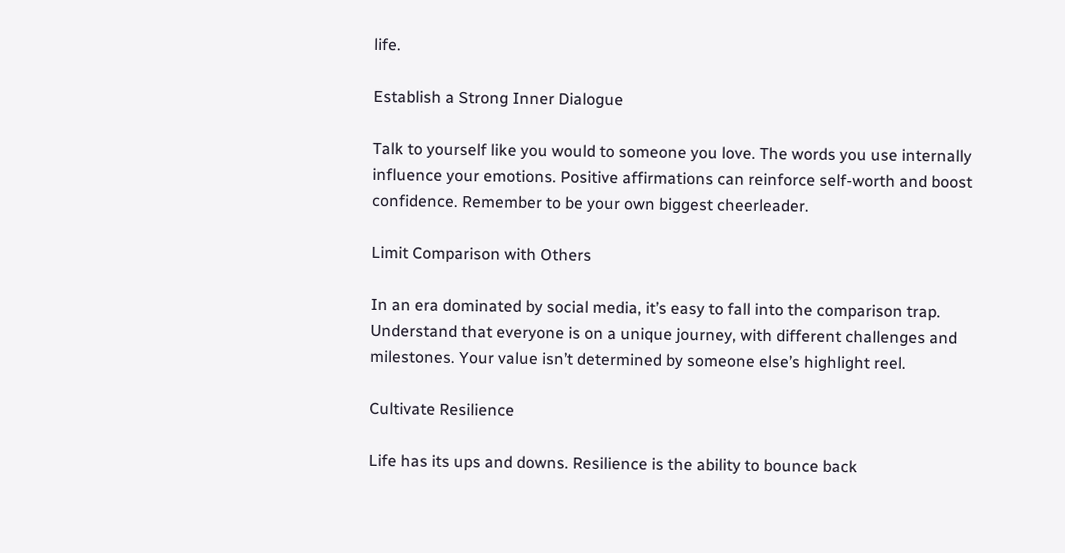life.

Establish a Strong Inner Dialogue

Talk to yourself like you would to someone you love. The words you use internally influence your emotions. Positive affirmations can reinforce self-worth and boost confidence. Remember to be your own biggest cheerleader.

Limit Comparison with Others

In an era dominated by social media, it’s easy to fall into the comparison trap. Understand that everyone is on a unique journey, with different challenges and milestones. Your value isn’t determined by someone else’s highlight reel.

Cultivate Resilience

Life has its ups and downs. Resilience is the ability to bounce back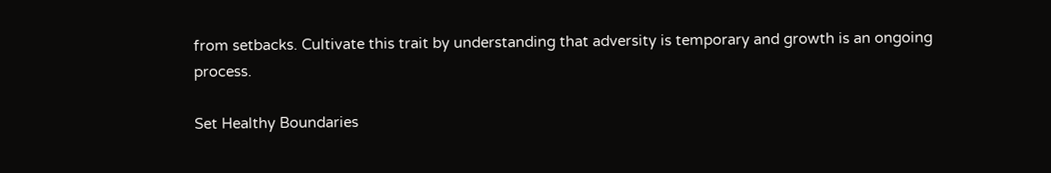from setbacks. Cultivate this trait by understanding that adversity is temporary and growth is an ongoing process.

Set Healthy Boundaries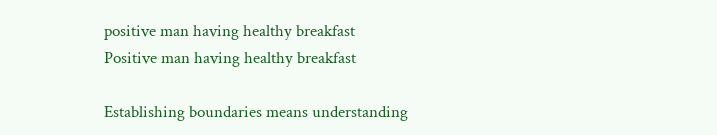positive man having healthy breakfast
Positive man having healthy breakfast

Establishing boundaries means understanding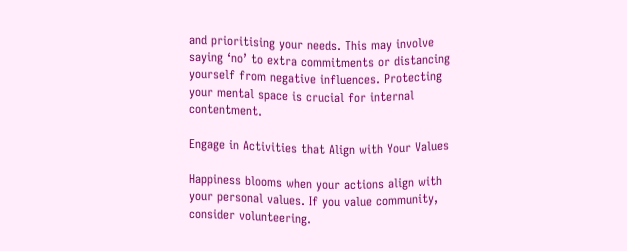and prioritising your needs. This may involve saying ‘no’ to extra commitments or distancing yourself from negative influences. Protecting your mental space is crucial for internal contentment.

Engage in Activities that Align with Your Values

Happiness blooms when your actions align with your personal values. If you value community, consider volunteering.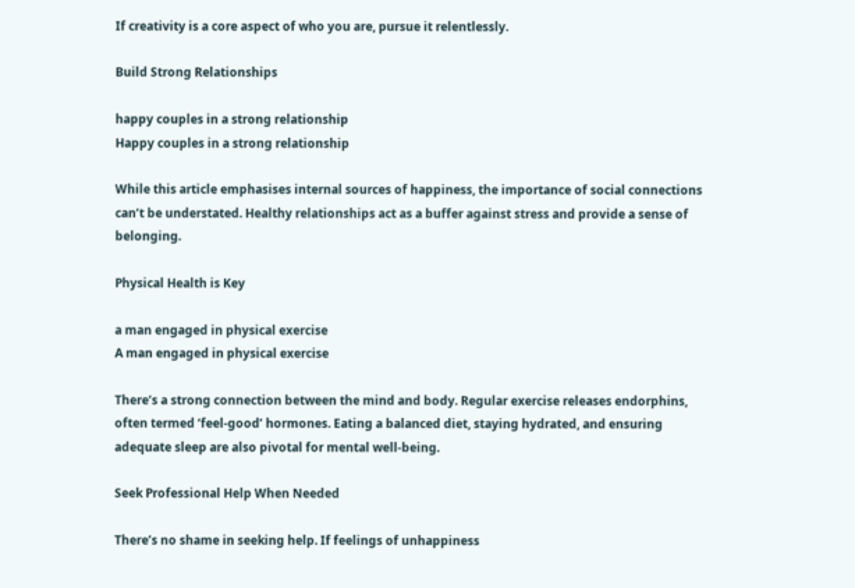If creativity is a core aspect of who you are, pursue it relentlessly.

Build Strong Relationships

happy couples in a strong relationship
Happy couples in a strong relationship

While this article emphasises internal sources of happiness, the importance of social connections can’t be understated. Healthy relationships act as a buffer against stress and provide a sense of belonging.

Physical Health is Key

a man engaged in physical exercise
A man engaged in physical exercise

There’s a strong connection between the mind and body. Regular exercise releases endorphins, often termed ‘feel-good’ hormones. Eating a balanced diet, staying hydrated, and ensuring adequate sleep are also pivotal for mental well-being.

Seek Professional Help When Needed

There’s no shame in seeking help. If feelings of unhappiness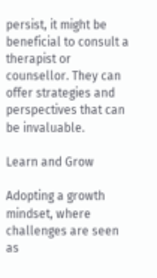persist, it might be beneficial to consult a therapist or counsellor. They can offer strategies and perspectives that can be invaluable.

Learn and Grow

Adopting a growth mindset, where challenges are seen as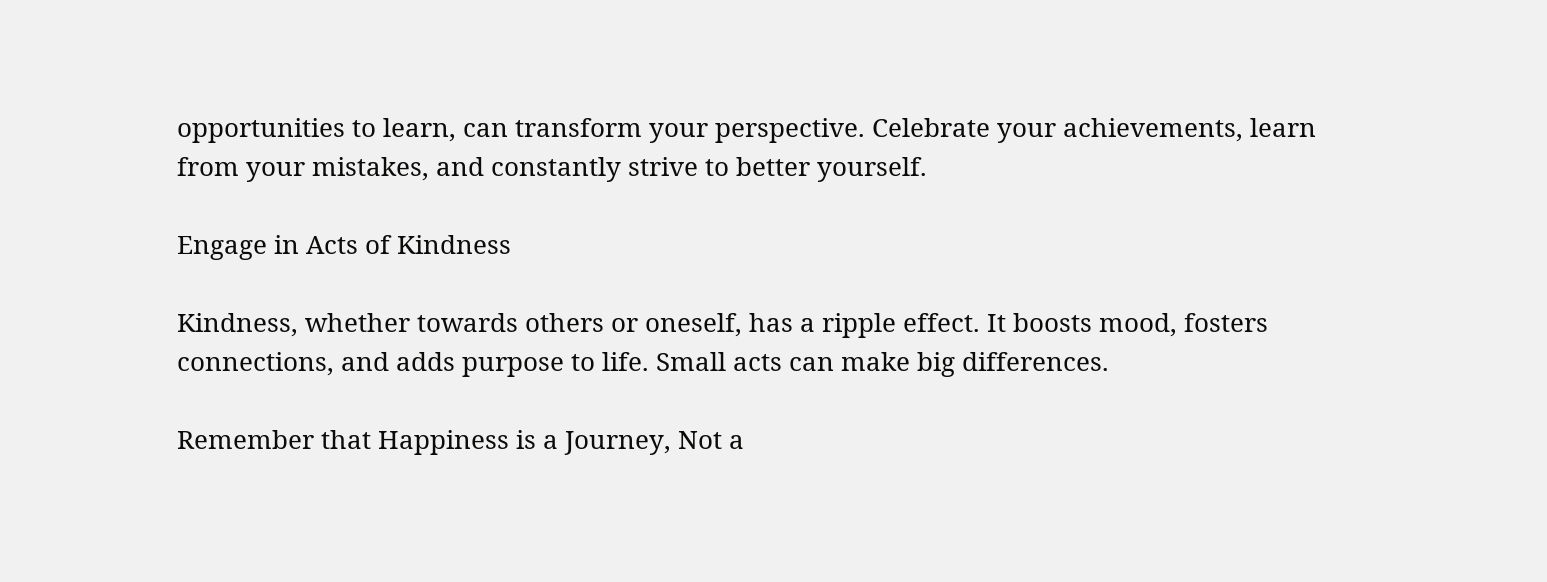opportunities to learn, can transform your perspective. Celebrate your achievements, learn from your mistakes, and constantly strive to better yourself.

Engage in Acts of Kindness

Kindness, whether towards others or oneself, has a ripple effect. It boosts mood, fosters connections, and adds purpose to life. Small acts can make big differences.

Remember that Happiness is a Journey, Not a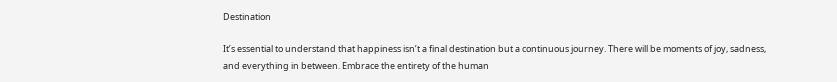Destination

It’s essential to understand that happiness isn’t a final destination but a continuous journey. There will be moments of joy, sadness, and everything in between. Embrace the entirety of the human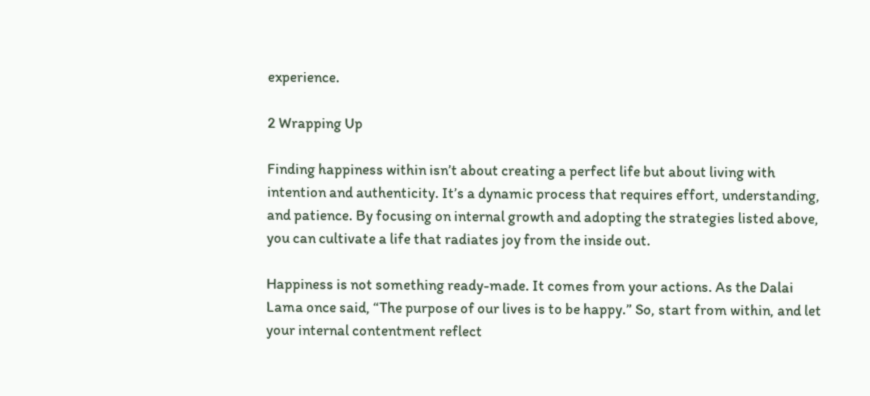experience.

2 Wrapping Up

Finding happiness within isn’t about creating a perfect life but about living with intention and authenticity. It’s a dynamic process that requires effort, understanding, and patience. By focusing on internal growth and adopting the strategies listed above, you can cultivate a life that radiates joy from the inside out.

Happiness is not something ready-made. It comes from your actions. As the Dalai Lama once said, “The purpose of our lives is to be happy.” So, start from within, and let your internal contentment reflect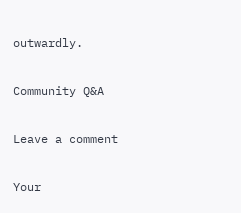outwardly.

Community Q&A

Leave a comment

Your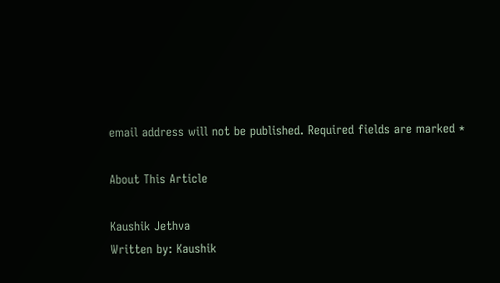email address will not be published. Required fields are marked *

About This Article

Kaushik Jethva
Written by: Kaushik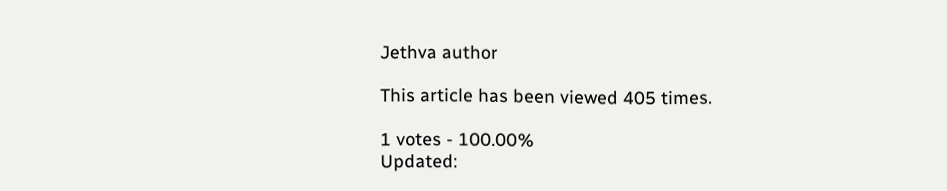Jethva author

This article has been viewed 405 times.

1 votes - 100.00%
Updated: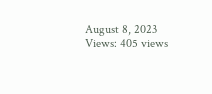August 8, 2023
Views: 405 views